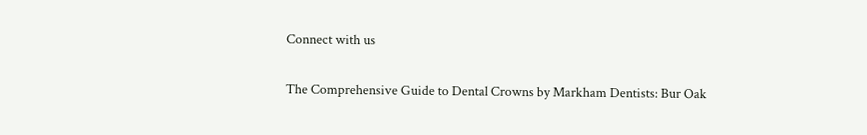Connect with us


The Comprehensive Guide to Dental Crowns by Markham Dentists: Bur Oak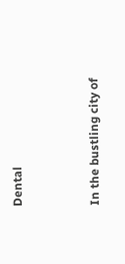Dental


In the bustling city of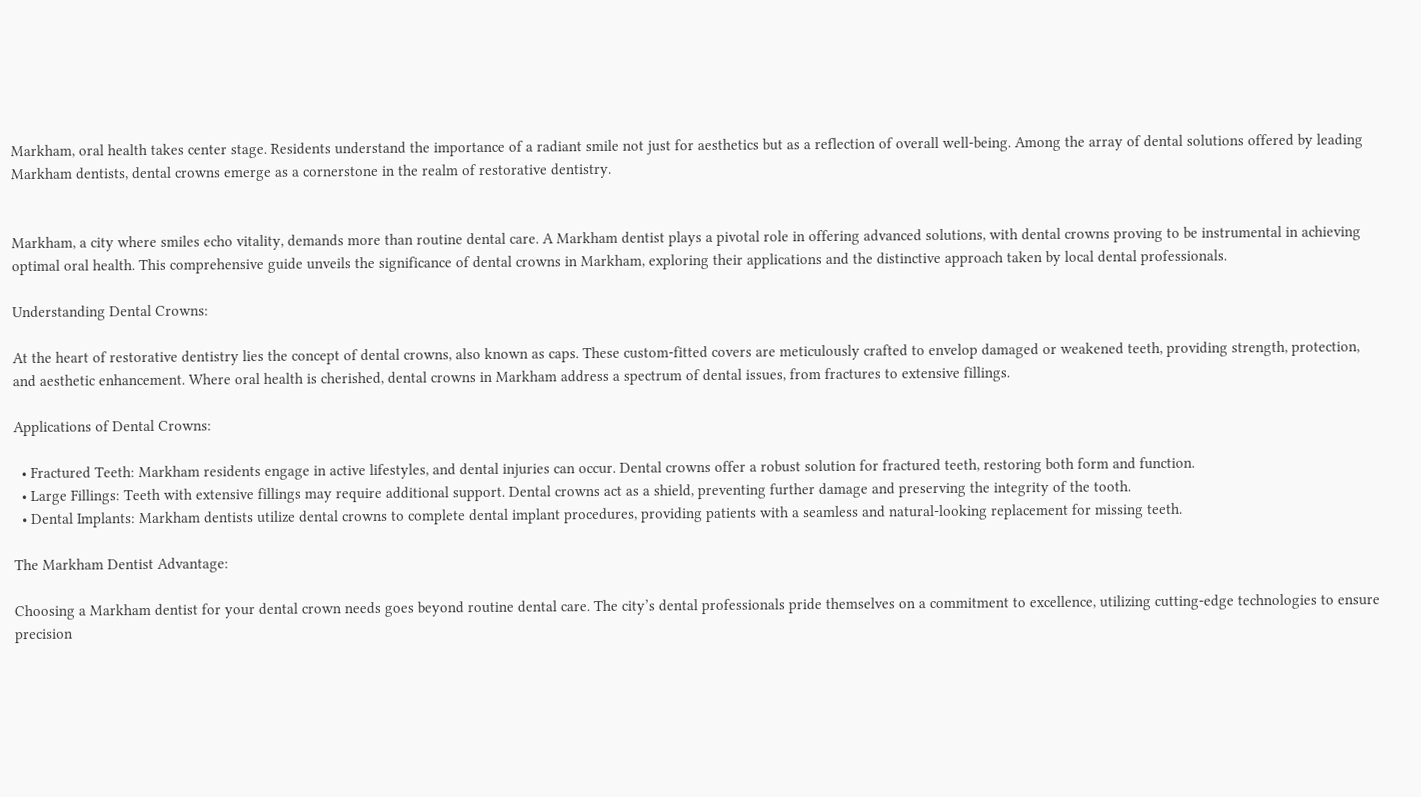Markham, oral health takes center stage. Residents understand the importance of a radiant smile not just for aesthetics but as a reflection of overall well-being. Among the array of dental solutions offered by leading Markham dentists, dental crowns emerge as a cornerstone in the realm of restorative dentistry.


Markham, a city where smiles echo vitality, demands more than routine dental care. A Markham dentist plays a pivotal role in offering advanced solutions, with dental crowns proving to be instrumental in achieving optimal oral health. This comprehensive guide unveils the significance of dental crowns in Markham, exploring their applications and the distinctive approach taken by local dental professionals.

Understanding Dental Crowns:

At the heart of restorative dentistry lies the concept of dental crowns, also known as caps. These custom-fitted covers are meticulously crafted to envelop damaged or weakened teeth, providing strength, protection, and aesthetic enhancement. Where oral health is cherished, dental crowns in Markham address a spectrum of dental issues, from fractures to extensive fillings.

Applications of Dental Crowns:

  • Fractured Teeth: Markham residents engage in active lifestyles, and dental injuries can occur. Dental crowns offer a robust solution for fractured teeth, restoring both form and function.
  • Large Fillings: Teeth with extensive fillings may require additional support. Dental crowns act as a shield, preventing further damage and preserving the integrity of the tooth.
  • Dental Implants: Markham dentists utilize dental crowns to complete dental implant procedures, providing patients with a seamless and natural-looking replacement for missing teeth.

The Markham Dentist Advantage:

Choosing a Markham dentist for your dental crown needs goes beyond routine dental care. The city’s dental professionals pride themselves on a commitment to excellence, utilizing cutting-edge technologies to ensure precision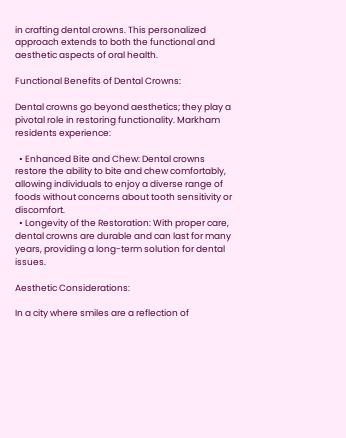in crafting dental crowns. This personalized approach extends to both the functional and aesthetic aspects of oral health.

Functional Benefits of Dental Crowns:

Dental crowns go beyond aesthetics; they play a pivotal role in restoring functionality. Markham residents experience:

  • Enhanced Bite and Chew: Dental crowns restore the ability to bite and chew comfortably, allowing individuals to enjoy a diverse range of foods without concerns about tooth sensitivity or discomfort.
  • Longevity of the Restoration: With proper care, dental crowns are durable and can last for many years, providing a long-term solution for dental issues.

Aesthetic Considerations:

In a city where smiles are a reflection of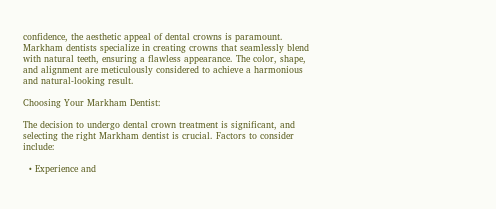confidence, the aesthetic appeal of dental crowns is paramount. Markham dentists specialize in creating crowns that seamlessly blend with natural teeth, ensuring a flawless appearance. The color, shape, and alignment are meticulously considered to achieve a harmonious and natural-looking result.

Choosing Your Markham Dentist:

The decision to undergo dental crown treatment is significant, and selecting the right Markham dentist is crucial. Factors to consider include:

  • Experience and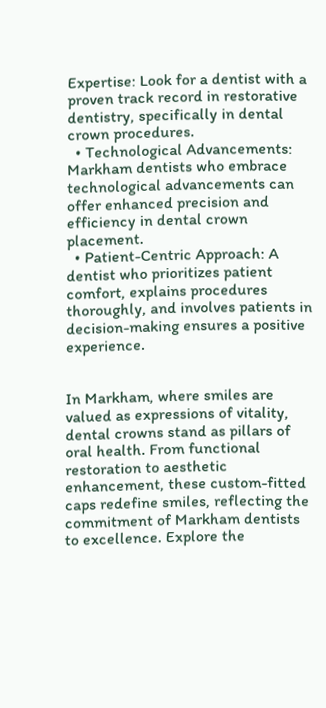Expertise: Look for a dentist with a proven track record in restorative dentistry, specifically in dental crown procedures.
  • Technological Advancements: Markham dentists who embrace technological advancements can offer enhanced precision and efficiency in dental crown placement.
  • Patient-Centric Approach: A dentist who prioritizes patient comfort, explains procedures thoroughly, and involves patients in decision-making ensures a positive experience.


In Markham, where smiles are valued as expressions of vitality, dental crowns stand as pillars of oral health. From functional restoration to aesthetic enhancement, these custom-fitted caps redefine smiles, reflecting the commitment of Markham dentists to excellence. Explore the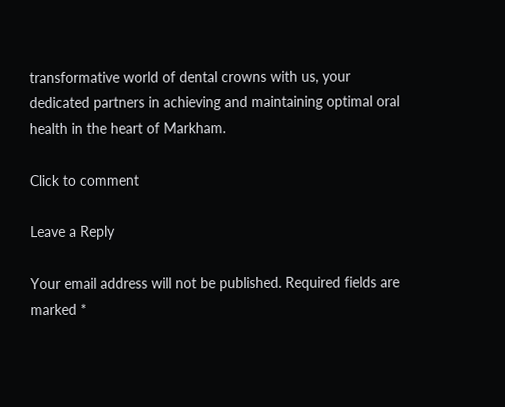transformative world of dental crowns with us, your dedicated partners in achieving and maintaining optimal oral health in the heart of Markham.

Click to comment

Leave a Reply

Your email address will not be published. Required fields are marked *